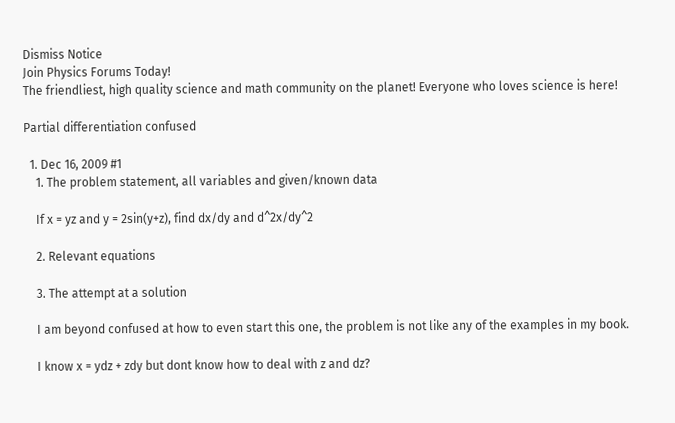Dismiss Notice
Join Physics Forums Today!
The friendliest, high quality science and math community on the planet! Everyone who loves science is here!

Partial differentiation confused

  1. Dec 16, 2009 #1
    1. The problem statement, all variables and given/known data

    If x = yz and y = 2sin(y+z), find dx/dy and d^2x/dy^2

    2. Relevant equations

    3. The attempt at a solution

    I am beyond confused at how to even start this one, the problem is not like any of the examples in my book.

    I know x = ydz + zdy but dont know how to deal with z and dz?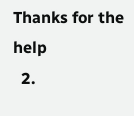Thanks for the help
  2.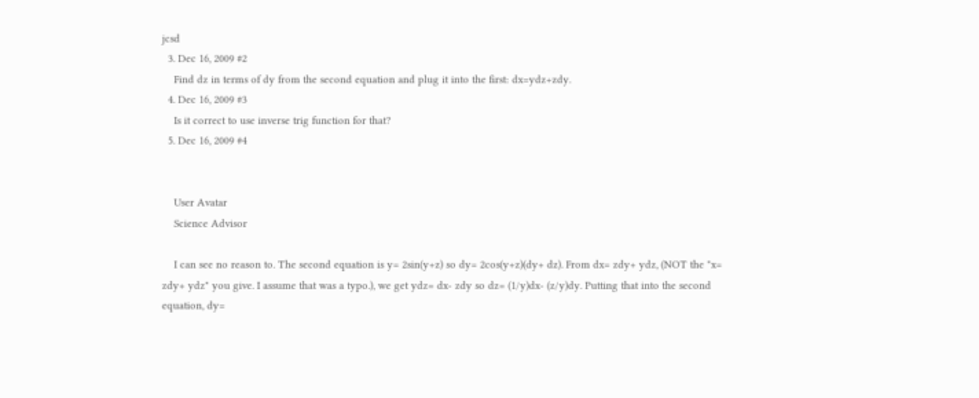jcsd
  3. Dec 16, 2009 #2
    Find dz in terms of dy from the second equation and plug it into the first: dx=ydz+zdy.
  4. Dec 16, 2009 #3
    Is it correct to use inverse trig function for that?
  5. Dec 16, 2009 #4


    User Avatar
    Science Advisor

    I can see no reason to. The second equation is y= 2sin(y+z) so dy= 2cos(y+z)(dy+ dz). From dx= zdy+ ydz, (NOT the "x= zdy+ ydz" you give. I assume that was a typo.), we get ydz= dx- zdy so dz= (1/y)dx- (z/y)dy. Putting that into the second equation, dy=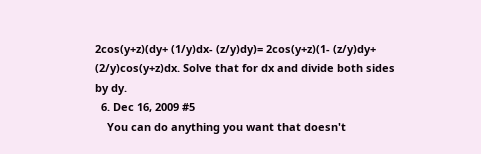2cos(y+z)(dy+ (1/y)dx- (z/y)dy)= 2cos(y+z)(1- (z/y)dy+ (2/y)cos(y+z)dx. Solve that for dx and divide both sides by dy.
  6. Dec 16, 2009 #5
    You can do anything you want that doesn't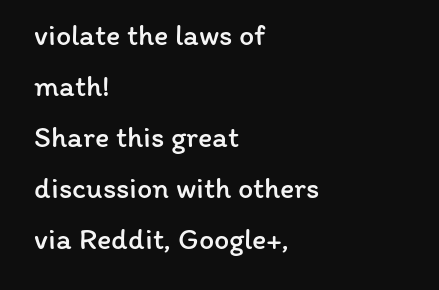violate the laws of math!
Share this great discussion with others via Reddit, Google+,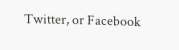Twitter, or Facebook